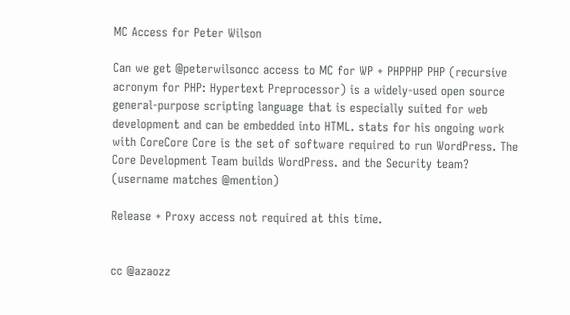MC Access for Peter Wilson

Can we get @peterwilsoncc access to MC for WP + PHPPHP PHP (recursive acronym for PHP: Hypertext Preprocessor) is a widely-used open source general-purpose scripting language that is especially suited for web development and can be embedded into HTML. stats for his ongoing work with CoreCore Core is the set of software required to run WordPress. The Core Development Team builds WordPress. and the Security team? (username matches @mention)

Release + Proxy access not required at this time.


cc @azaozz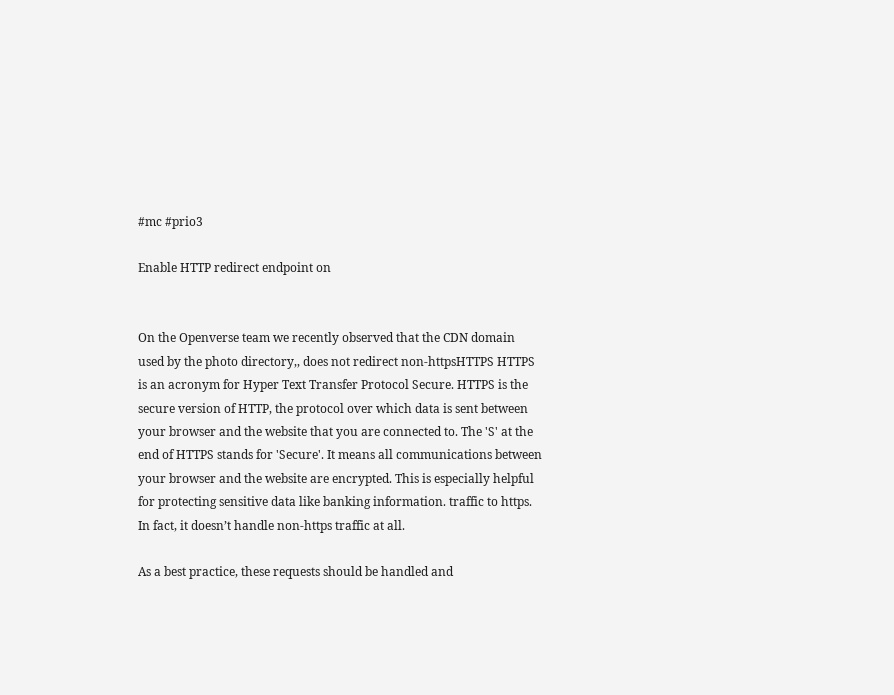#mc #prio3

Enable HTTP redirect endpoint on


On the Openverse team we recently observed that the CDN domain used by the photo directory,, does not redirect non-httpsHTTPS HTTPS is an acronym for Hyper Text Transfer Protocol Secure. HTTPS is the secure version of HTTP, the protocol over which data is sent between your browser and the website that you are connected to. The 'S' at the end of HTTPS stands for 'Secure'. It means all communications between your browser and the website are encrypted. This is especially helpful for protecting sensitive data like banking information. traffic to https. In fact, it doesn’t handle non-https traffic at all.

As a best practice, these requests should be handled and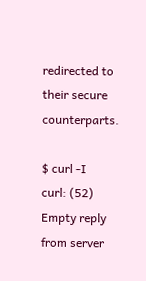redirected to their secure counterparts.

$ curl -I
curl: (52) Empty reply from server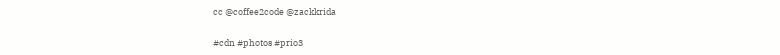cc @coffee2code @zackkrida

#cdn #photos #prio3